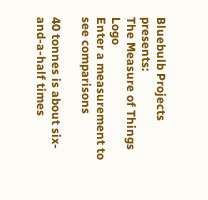Bluebulb Projects presents:
The Measure of Things Logo
Enter a measurement to see comparisons

40 tonnes is about six-and-a-half times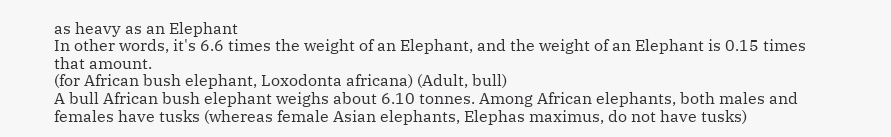as heavy as an Elephant
In other words, it's 6.6 times the weight of an Elephant, and the weight of an Elephant is 0.15 times that amount.
(for African bush elephant, Loxodonta africana) (Adult, bull)
A bull African bush elephant weighs about 6.10 tonnes. Among African elephants, both males and females have tusks (whereas female Asian elephants, Elephas maximus, do not have tusks)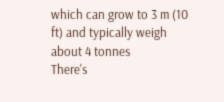which can grow to 3 m (10 ft) and typically weigh about 4 tonnes
There's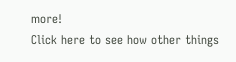more!
Click here to see how other things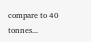compare to 40 tonnes...